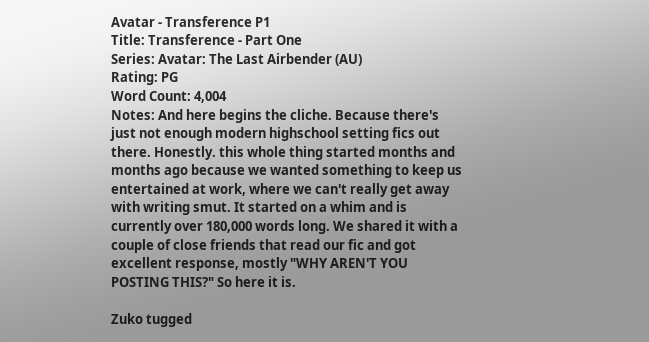Avatar - Transference P1
Title: Transference - Part One
Series: Avatar: The Last Airbender (AU)
Rating: PG
Word Count: 4,004
Notes: And here begins the cliche. Because there's just not enough modern highschool setting fics out there. Honestly. this whole thing started months and months ago because we wanted something to keep us entertained at work, where we can't really get away with writing smut. It started on a whim and is currently over 180,000 words long. We shared it with a couple of close friends that read our fic and got excellent response, mostly "WHY AREN'T YOU POSTING THIS?" So here it is.

Zuko tugged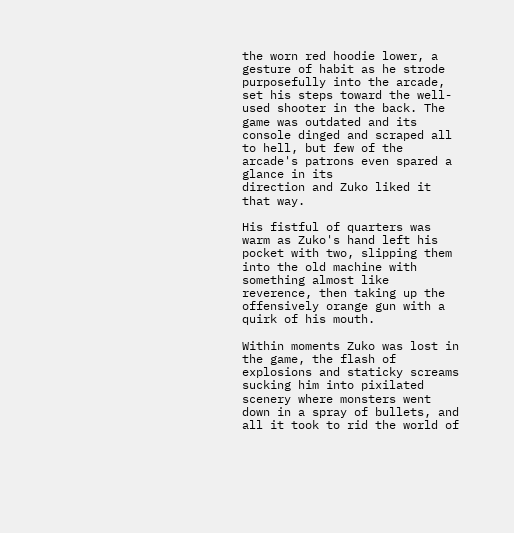the worn red hoodie lower, a gesture of habit as he strode purposefully into the arcade, set his steps toward the well-used shooter in the back. The game was outdated and its console dinged and scraped all to hell, but few of the arcade's patrons even spared a glance in its
direction and Zuko liked it that way.

His fistful of quarters was warm as Zuko's hand left his pocket with two, slipping them into the old machine with something almost like reverence, then taking up the offensively orange gun with a quirk of his mouth.

Within moments Zuko was lost in the game, the flash of explosions and staticky screams sucking him into pixilated scenery where monsters went down in a spray of bullets, and all it took to rid the world of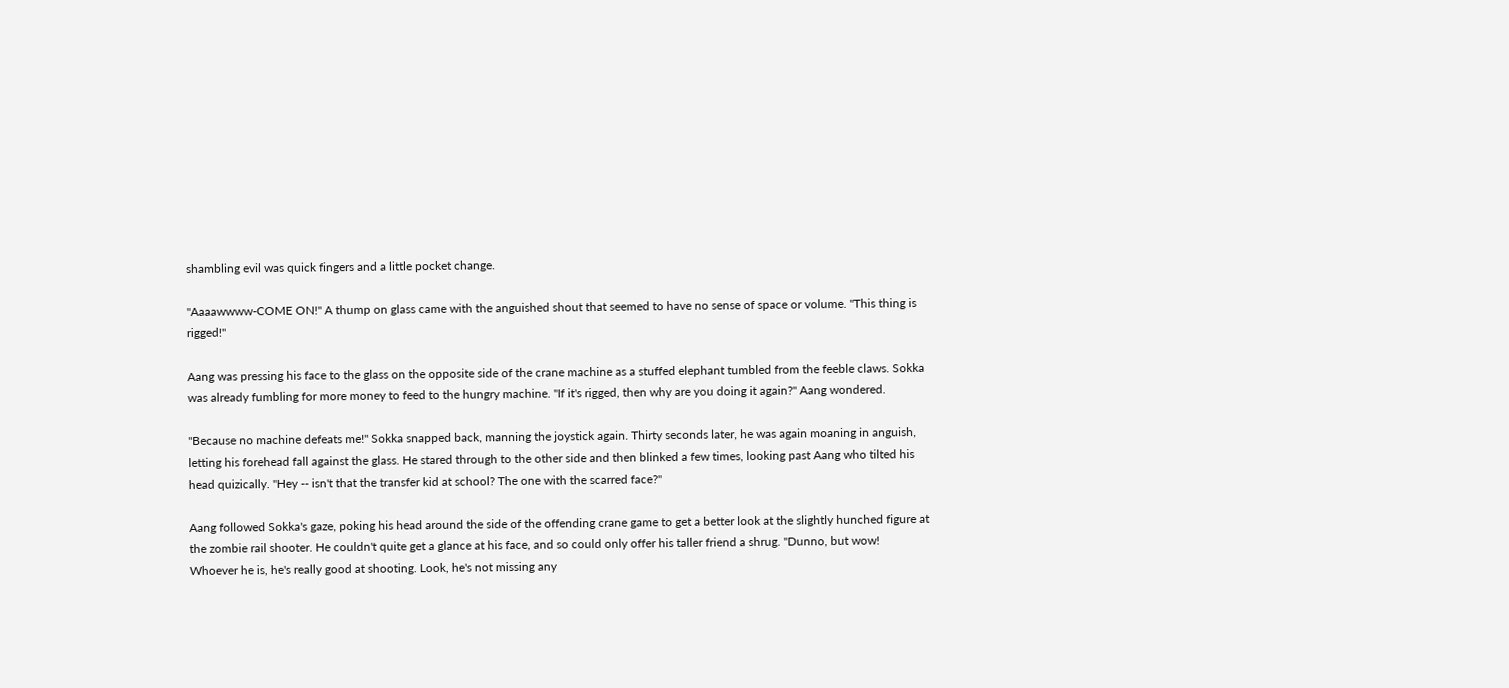shambling evil was quick fingers and a little pocket change.

"Aaaawwww-COME ON!" A thump on glass came with the anguished shout that seemed to have no sense of space or volume. "This thing is rigged!"

Aang was pressing his face to the glass on the opposite side of the crane machine as a stuffed elephant tumbled from the feeble claws. Sokka was already fumbling for more money to feed to the hungry machine. "If it's rigged, then why are you doing it again?" Aang wondered.

"Because no machine defeats me!" Sokka snapped back, manning the joystick again. Thirty seconds later, he was again moaning in anguish, letting his forehead fall against the glass. He stared through to the other side and then blinked a few times, looking past Aang who tilted his head quizically. "Hey -- isn't that the transfer kid at school? The one with the scarred face?"

Aang followed Sokka's gaze, poking his head around the side of the offending crane game to get a better look at the slightly hunched figure at the zombie rail shooter. He couldn't quite get a glance at his face, and so could only offer his taller friend a shrug. "Dunno, but wow! Whoever he is, he's really good at shooting. Look, he's not missing any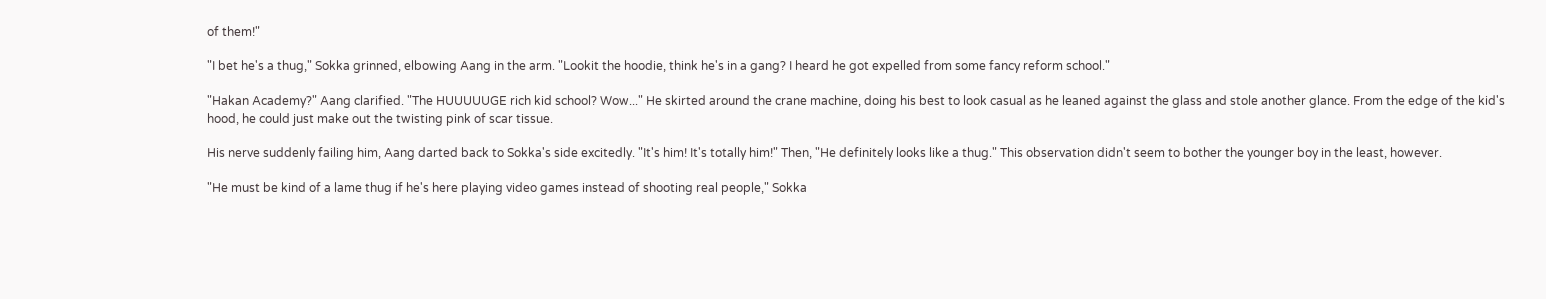of them!"

"I bet he's a thug," Sokka grinned, elbowing Aang in the arm. "Lookit the hoodie, think he's in a gang? I heard he got expelled from some fancy reform school."

"Hakan Academy?" Aang clarified. "The HUUUUUGE rich kid school? Wow..." He skirted around the crane machine, doing his best to look casual as he leaned against the glass and stole another glance. From the edge of the kid's hood, he could just make out the twisting pink of scar tissue.

His nerve suddenly failing him, Aang darted back to Sokka's side excitedly. "It's him! It's totally him!" Then, "He definitely looks like a thug." This observation didn't seem to bother the younger boy in the least, however.

"He must be kind of a lame thug if he's here playing video games instead of shooting real people," Sokka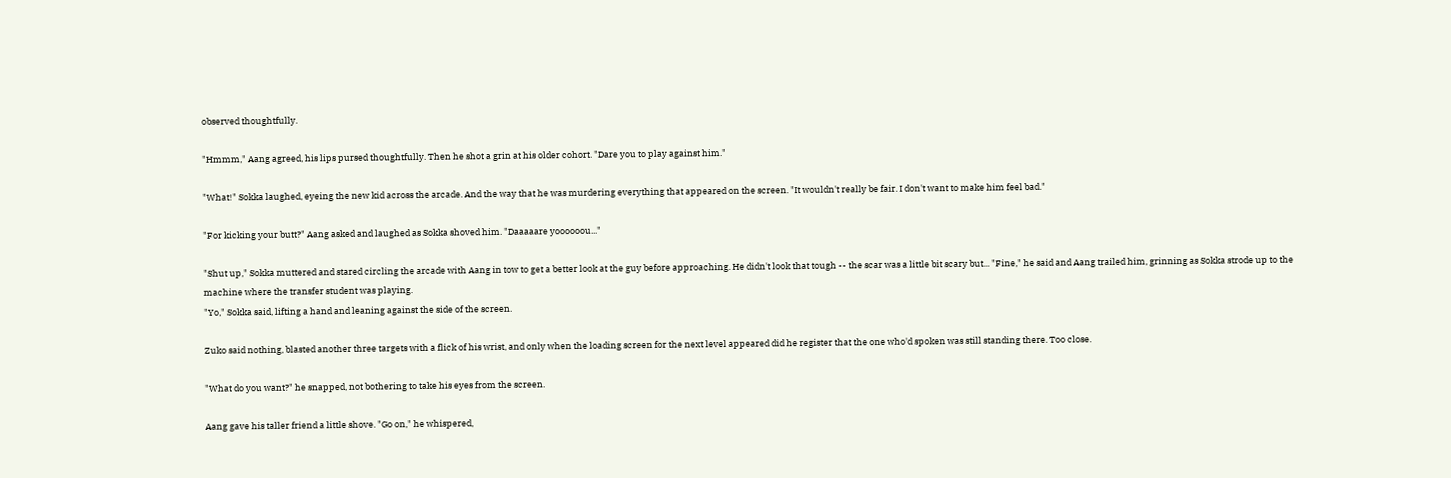observed thoughtfully.

"Hmmm," Aang agreed, his lips pursed thoughtfully. Then he shot a grin at his older cohort. "Dare you to play against him."

"What!" Sokka laughed, eyeing the new kid across the arcade. And the way that he was murdering everything that appeared on the screen. "It wouldn't really be fair. I don't want to make him feel bad."

"For kicking your butt?" Aang asked and laughed as Sokka shoved him. "Daaaaare yoooooou..."

"Shut up," Sokka muttered and stared circling the arcade with Aang in tow to get a better look at the guy before approaching. He didn't look that tough -- the scar was a little bit scary but... "Fine," he said and Aang trailed him, grinning as Sokka strode up to the machine where the transfer student was playing.
"Yo," Sokka said, lifting a hand and leaning against the side of the screen.

Zuko said nothing, blasted another three targets with a flick of his wrist, and only when the loading screen for the next level appeared did he register that the one who'd spoken was still standing there. Too close.

"What do you want?" he snapped, not bothering to take his eyes from the screen.

Aang gave his taller friend a little shove. "Go on," he whispered,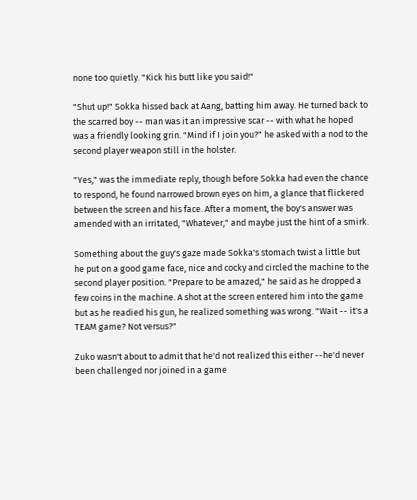none too quietly. "Kick his butt like you said!"

"Shut up!" Sokka hissed back at Aang, batting him away. He turned back to the scarred boy -- man was it an impressive scar -- with what he hoped was a friendly looking grin. "Mind if I join you?" he asked with a nod to the second player weapon still in the holster.

"Yes," was the immediate reply, though before Sokka had even the chance to respond, he found narrowed brown eyes on him, a glance that flickered between the screen and his face. After a moment, the boy's answer was amended with an irritated, "Whatever," and maybe just the hint of a smirk.

Something about the guy's gaze made Sokka's stomach twist a little but he put on a good game face, nice and cocky and circled the machine to the second player position. "Prepare to be amazed," he said as he dropped a few coins in the machine. A shot at the screen entered him into the game but as he readied his gun, he realized something was wrong. "Wait -- it's a TEAM game? Not versus?"

Zuko wasn't about to admit that he'd not realized this either --he'd never been challenged nor joined in a game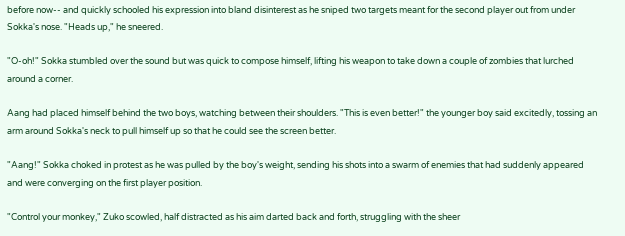before now-- and quickly schooled his expression into bland disinterest as he sniped two targets meant for the second player out from under Sokka's nose. "Heads up," he sneered.

"O-oh!" Sokka stumbled over the sound but was quick to compose himself, lifting his weapon to take down a couple of zombies that lurched around a corner.

Aang had placed himself behind the two boys, watching between their shoulders. "This is even better!" the younger boy said excitedly, tossing an arm around Sokka's neck to pull himself up so that he could see the screen better.

"Aang!" Sokka choked in protest as he was pulled by the boy's weight, sending his shots into a swarm of enemies that had suddenly appeared and were converging on the first player position.

"Control your monkey," Zuko scowled, half distracted as his aim darted back and forth, struggling with the sheer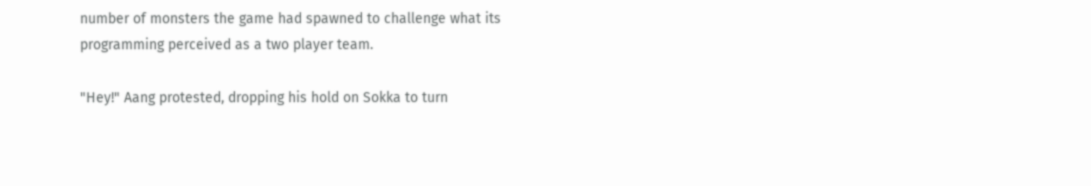number of monsters the game had spawned to challenge what its programming perceived as a two player team.

"Hey!" Aang protested, dropping his hold on Sokka to turn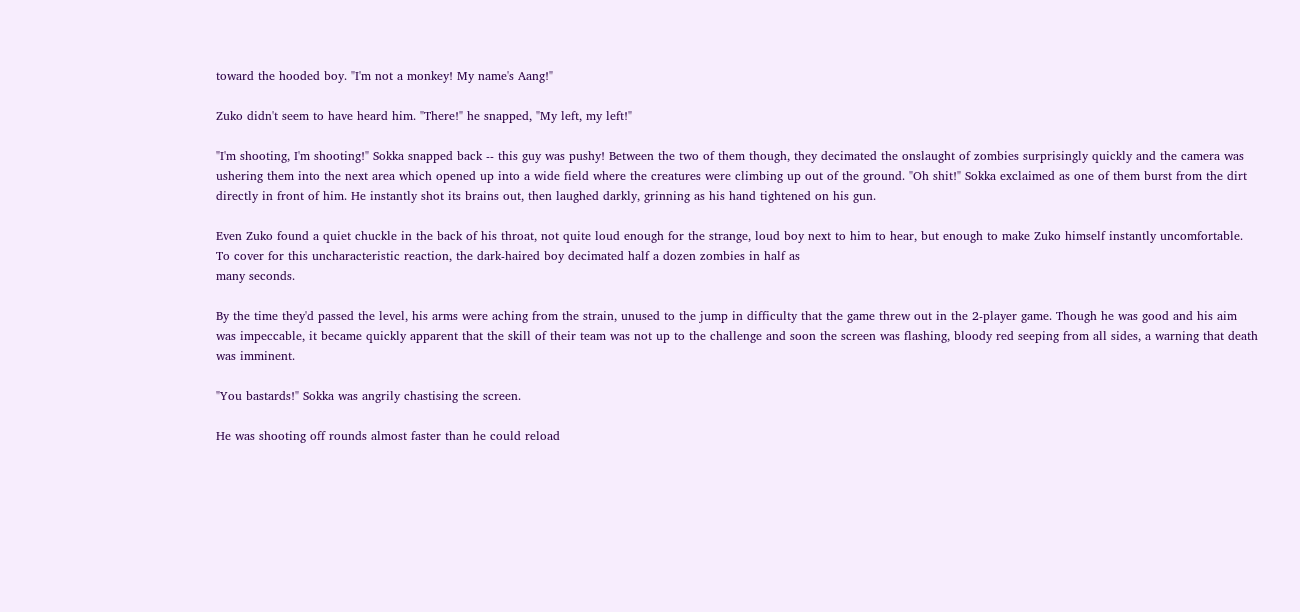toward the hooded boy. "I'm not a monkey! My name's Aang!"

Zuko didn't seem to have heard him. "There!" he snapped, "My left, my left!"

"I'm shooting, I'm shooting!" Sokka snapped back -- this guy was pushy! Between the two of them though, they decimated the onslaught of zombies surprisingly quickly and the camera was ushering them into the next area which opened up into a wide field where the creatures were climbing up out of the ground. "Oh shit!" Sokka exclaimed as one of them burst from the dirt directly in front of him. He instantly shot its brains out, then laughed darkly, grinning as his hand tightened on his gun.

Even Zuko found a quiet chuckle in the back of his throat, not quite loud enough for the strange, loud boy next to him to hear, but enough to make Zuko himself instantly uncomfortable. To cover for this uncharacteristic reaction, the dark-haired boy decimated half a dozen zombies in half as
many seconds.

By the time they'd passed the level, his arms were aching from the strain, unused to the jump in difficulty that the game threw out in the 2-player game. Though he was good and his aim was impeccable, it became quickly apparent that the skill of their team was not up to the challenge and soon the screen was flashing, bloody red seeping from all sides, a warning that death was imminent.

"You bastards!" Sokka was angrily chastising the screen.

He was shooting off rounds almost faster than he could reload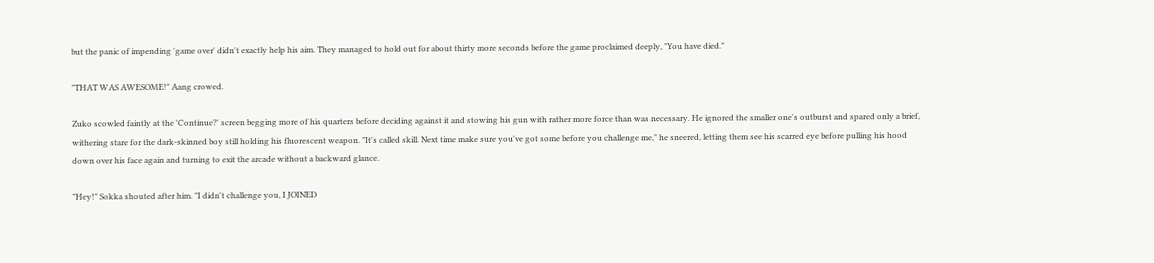but the panic of impending 'game over' didn't exactly help his aim. They managed to hold out for about thirty more seconds before the game proclaimed deeply, "You have died."

"THAT WAS AWESOME!" Aang crowed.

Zuko scowled faintly at the 'Continue?' screen begging more of his quarters before deciding against it and stowing his gun with rather more force than was necessary. He ignored the smaller one's outburst and spared only a brief, withering stare for the dark-skinned boy still holding his fluorescent weapon. "It's called skill. Next time make sure you've got some before you challenge me," he sneered, letting them see his scarred eye before pulling his hood down over his face again and turning to exit the arcade without a backward glance.

"Hey!" Sokka shouted after him. "I didn't challenge you, I JOINED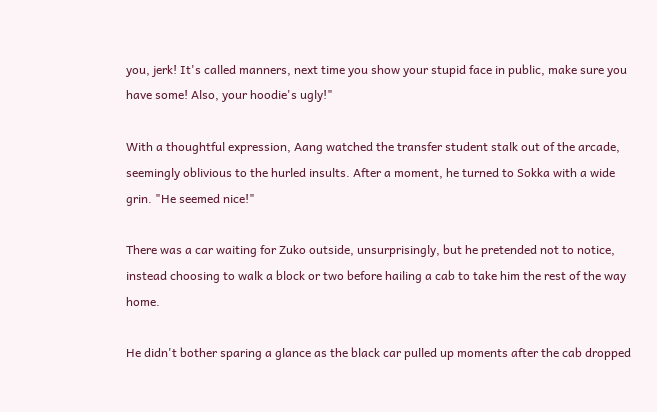you, jerk! It's called manners, next time you show your stupid face in public, make sure you have some! Also, your hoodie's ugly!"

With a thoughtful expression, Aang watched the transfer student stalk out of the arcade, seemingly oblivious to the hurled insults. After a moment, he turned to Sokka with a wide grin. "He seemed nice!"

There was a car waiting for Zuko outside, unsurprisingly, but he pretended not to notice, instead choosing to walk a block or two before hailing a cab to take him the rest of the way home.

He didn't bother sparing a glance as the black car pulled up moments after the cab dropped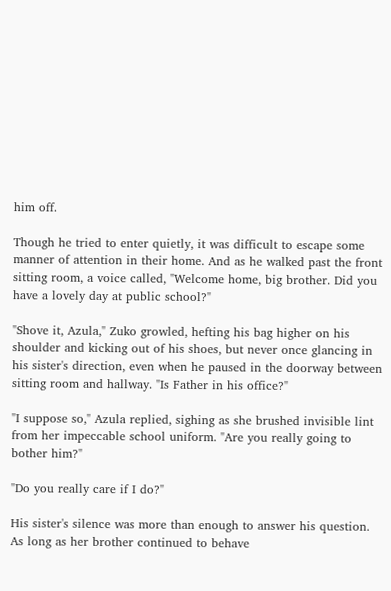him off.

Though he tried to enter quietly, it was difficult to escape some manner of attention in their home. And as he walked past the front sitting room, a voice called, "Welcome home, big brother. Did you have a lovely day at public school?"

"Shove it, Azula," Zuko growled, hefting his bag higher on his shoulder and kicking out of his shoes, but never once glancing in his sister's direction, even when he paused in the doorway between sitting room and hallway. "Is Father in his office?"

"I suppose so," Azula replied, sighing as she brushed invisible lint from her impeccable school uniform. "Are you really going to bother him?"

"Do you really care if I do?"

His sister's silence was more than enough to answer his question. As long as her brother continued to behave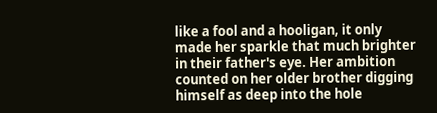like a fool and a hooligan, it only made her sparkle that much brighter in their father's eye. Her ambition counted on her older brother digging himself as deep into the hole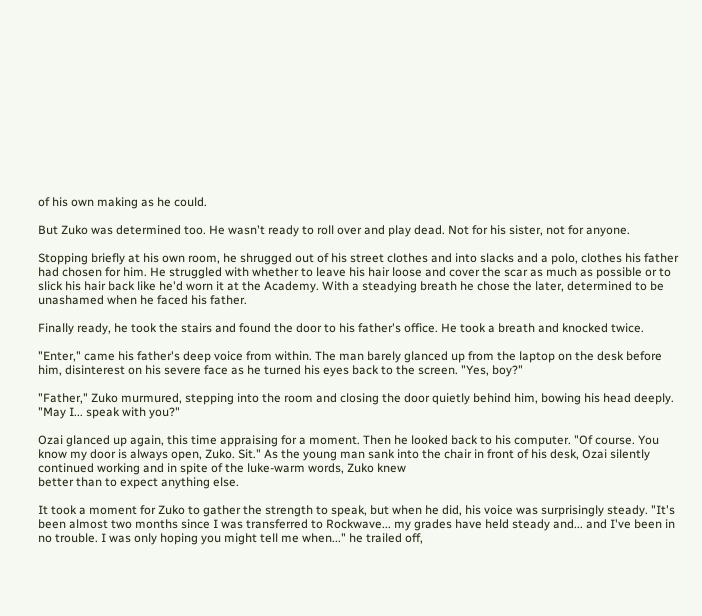of his own making as he could.

But Zuko was determined too. He wasn't ready to roll over and play dead. Not for his sister, not for anyone.

Stopping briefly at his own room, he shrugged out of his street clothes and into slacks and a polo, clothes his father had chosen for him. He struggled with whether to leave his hair loose and cover the scar as much as possible or to slick his hair back like he'd worn it at the Academy. With a steadying breath he chose the later, determined to be unashamed when he faced his father.

Finally ready, he took the stairs and found the door to his father's office. He took a breath and knocked twice.

"Enter," came his father's deep voice from within. The man barely glanced up from the laptop on the desk before him, disinterest on his severe face as he turned his eyes back to the screen. "Yes, boy?"

"Father," Zuko murmured, stepping into the room and closing the door quietly behind him, bowing his head deeply. "May I... speak with you?"

Ozai glanced up again, this time appraising for a moment. Then he looked back to his computer. "Of course. You know my door is always open, Zuko. Sit." As the young man sank into the chair in front of his desk, Ozai silently continued working and in spite of the luke-warm words, Zuko knew
better than to expect anything else.

It took a moment for Zuko to gather the strength to speak, but when he did, his voice was surprisingly steady. "It's been almost two months since I was transferred to Rockwave... my grades have held steady and... and I've been in no trouble. I was only hoping you might tell me when..." he trailed off,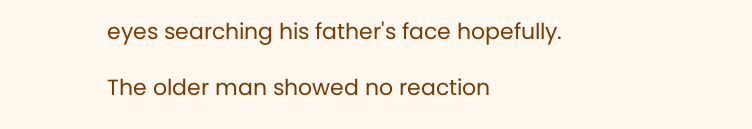eyes searching his father's face hopefully.

The older man showed no reaction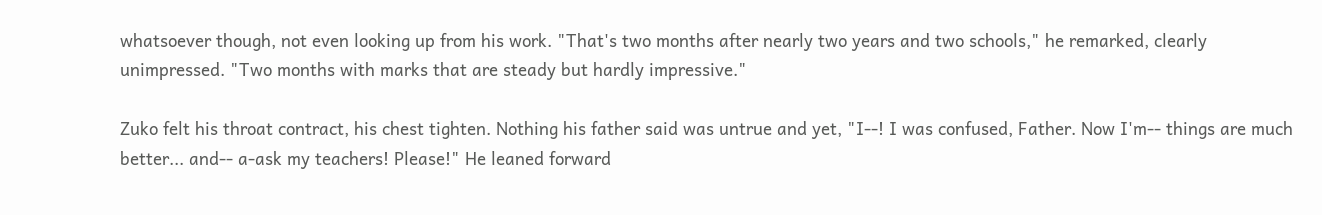whatsoever though, not even looking up from his work. "That's two months after nearly two years and two schools," he remarked, clearly unimpressed. "Two months with marks that are steady but hardly impressive."

Zuko felt his throat contract, his chest tighten. Nothing his father said was untrue and yet, "I--! I was confused, Father. Now I'm-- things are much better... and-- a-ask my teachers! Please!" He leaned forward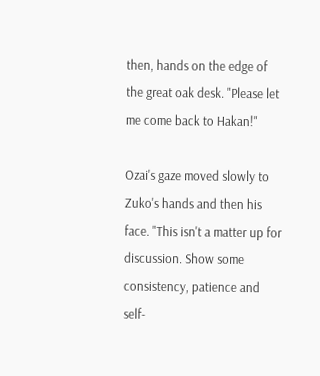then, hands on the edge of the great oak desk. "Please let me come back to Hakan!"

Ozai's gaze moved slowly to Zuko's hands and then his face. "This isn't a matter up for discussion. Show some consistency, patience and self-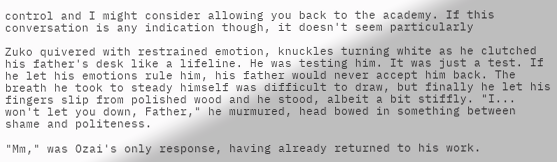control and I might consider allowing you back to the academy. If this conversation is any indication though, it doesn't seem particularly

Zuko quivered with restrained emotion, knuckles turning white as he clutched his father's desk like a lifeline. He was testing him. It was just a test. If he let his emotions rule him, his father would never accept him back. The breath he took to steady himself was difficult to draw, but finally he let his fingers slip from polished wood and he stood, albeit a bit stiffly. "I... won't let you down, Father," he murmured, head bowed in something between shame and politeness.

"Mm," was Ozai's only response, having already returned to his work.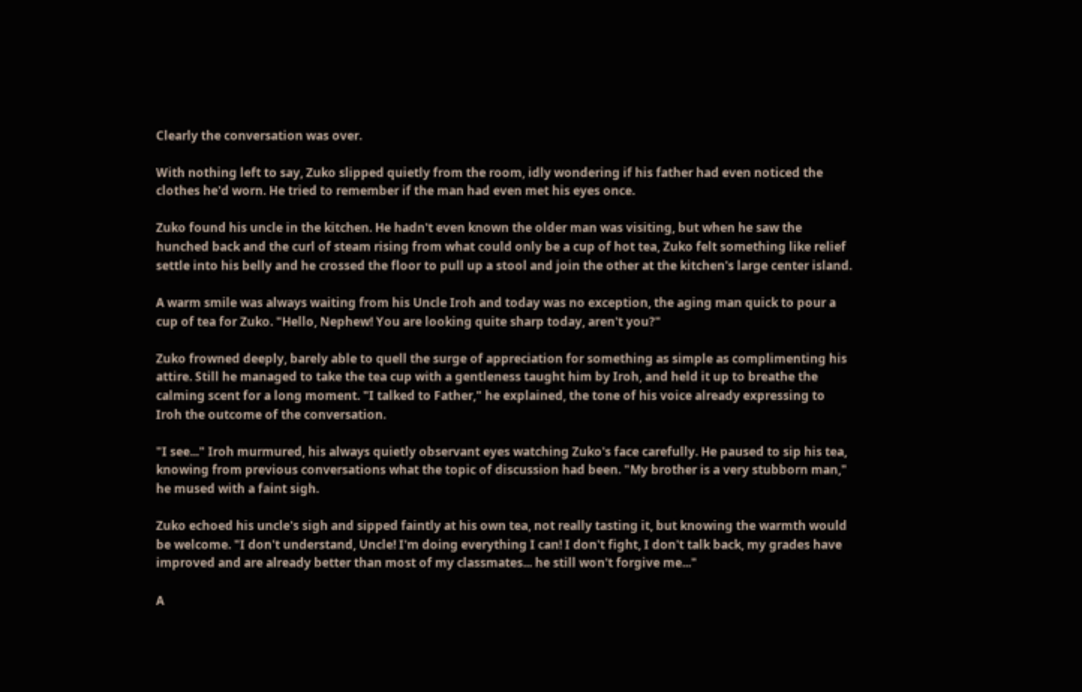Clearly the conversation was over.

With nothing left to say, Zuko slipped quietly from the room, idly wondering if his father had even noticed the clothes he'd worn. He tried to remember if the man had even met his eyes once.

Zuko found his uncle in the kitchen. He hadn't even known the older man was visiting, but when he saw the hunched back and the curl of steam rising from what could only be a cup of hot tea, Zuko felt something like relief settle into his belly and he crossed the floor to pull up a stool and join the other at the kitchen's large center island.

A warm smile was always waiting from his Uncle Iroh and today was no exception, the aging man quick to pour a cup of tea for Zuko. "Hello, Nephew! You are looking quite sharp today, aren't you?"

Zuko frowned deeply, barely able to quell the surge of appreciation for something as simple as complimenting his attire. Still he managed to take the tea cup with a gentleness taught him by Iroh, and held it up to breathe the calming scent for a long moment. "I talked to Father," he explained, the tone of his voice already expressing to Iroh the outcome of the conversation.

"I see..." Iroh murmured, his always quietly observant eyes watching Zuko's face carefully. He paused to sip his tea, knowing from previous conversations what the topic of discussion had been. "My brother is a very stubborn man," he mused with a faint sigh.

Zuko echoed his uncle's sigh and sipped faintly at his own tea, not really tasting it, but knowing the warmth would be welcome. "I don't understand, Uncle! I'm doing everything I can! I don't fight, I don't talk back, my grades have improved and are already better than most of my classmates... he still won't forgive me..."

A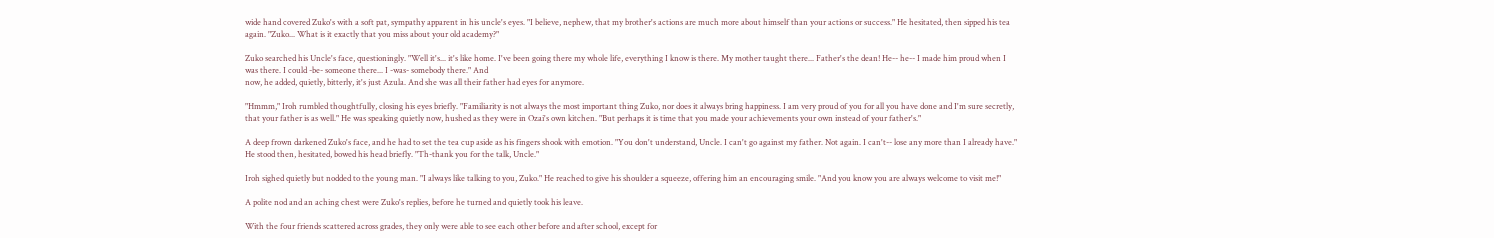wide hand covered Zuko's with a soft pat, sympathy apparent in his uncle's eyes. "I believe, nephew, that my brother's actions are much more about himself than your actions or success." He hesitated, then sipped his tea again. "Zuko... What is it exactly that you miss about your old academy?"

Zuko searched his Uncle's face, questioningly. "Well it's... it's like home. I've been going there my whole life, everything I know is there. My mother taught there... Father's the dean! He-- he-- I made him proud when I was there. I could -be- someone there... I -was- somebody there." And
now, he added, quietly, bitterly, it's just Azula. And she was all their father had eyes for anymore.

"Hmmm," Iroh rumbled thoughtfully, closing his eyes briefly. "Familiarity is not always the most important thing Zuko, nor does it always bring happiness. I am very proud of you for all you have done and I'm sure secretly, that your father is as well." He was speaking quietly now, hushed as they were in Ozai's own kitchen. "But perhaps it is time that you made your achievements your own instead of your father's."

A deep frown darkened Zuko's face, and he had to set the tea cup aside as his fingers shook with emotion. "You don't understand, Uncle. I can't go against my father. Not again. I can't-- lose any more than I already have." He stood then, hesitated, bowed his head briefly. "Th-thank you for the talk, Uncle."

Iroh sighed quietly but nodded to the young man. "I always like talking to you, Zuko." He reached to give his shoulder a squeeze, offering him an encouraging smile. "And you know you are always welcome to visit me!"

A polite nod and an aching chest were Zuko's replies, before he turned and quietly took his leave.

With the four friends scattered across grades, they only were able to see each other before and after school, except for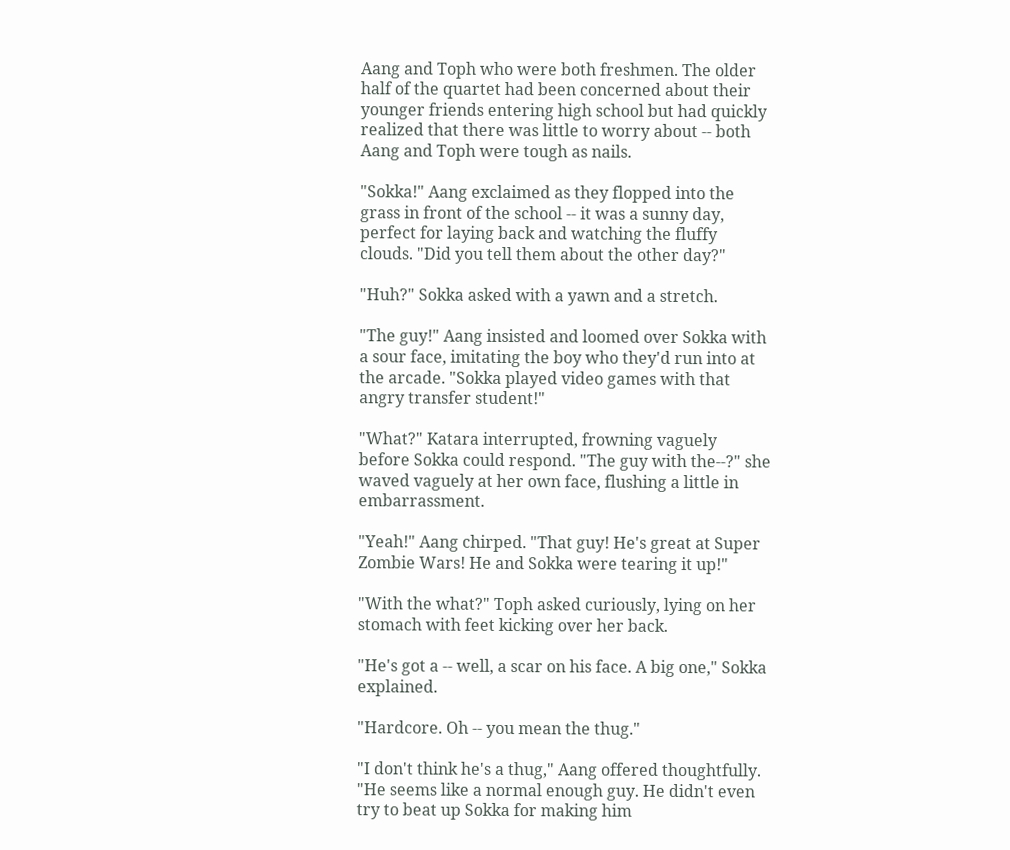Aang and Toph who were both freshmen. The older half of the quartet had been concerned about their younger friends entering high school but had quickly realized that there was little to worry about -- both Aang and Toph were tough as nails.

"Sokka!" Aang exclaimed as they flopped into the grass in front of the school -- it was a sunny day, perfect for laying back and watching the fluffy clouds. "Did you tell them about the other day?"

"Huh?" Sokka asked with a yawn and a stretch.

"The guy!" Aang insisted and loomed over Sokka with a sour face, imitating the boy who they'd run into at the arcade. "Sokka played video games with that angry transfer student!"

"What?" Katara interrupted, frowning vaguely before Sokka could respond. "The guy with the--?" she waved vaguely at her own face, flushing a little in embarrassment.

"Yeah!" Aang chirped. "That guy! He's great at Super Zombie Wars! He and Sokka were tearing it up!"

"With the what?" Toph asked curiously, lying on her stomach with feet kicking over her back.

"He's got a -- well, a scar on his face. A big one," Sokka explained.

"Hardcore. Oh -- you mean the thug."

"I don't think he's a thug," Aang offered thoughtfully. "He seems like a normal enough guy. He didn't even try to beat up Sokka for making him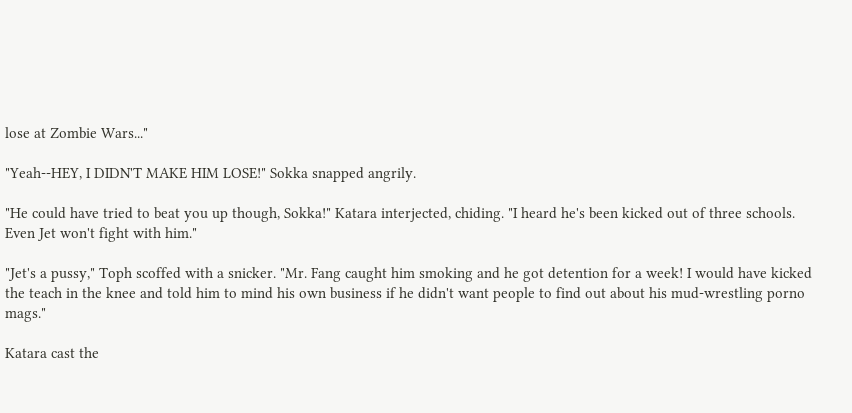lose at Zombie Wars..."

"Yeah--HEY, I DIDN'T MAKE HIM LOSE!" Sokka snapped angrily.

"He could have tried to beat you up though, Sokka!" Katara interjected, chiding. "I heard he's been kicked out of three schools. Even Jet won't fight with him."

"Jet's a pussy," Toph scoffed with a snicker. "Mr. Fang caught him smoking and he got detention for a week! I would have kicked the teach in the knee and told him to mind his own business if he didn't want people to find out about his mud-wrestling porno mags."

Katara cast the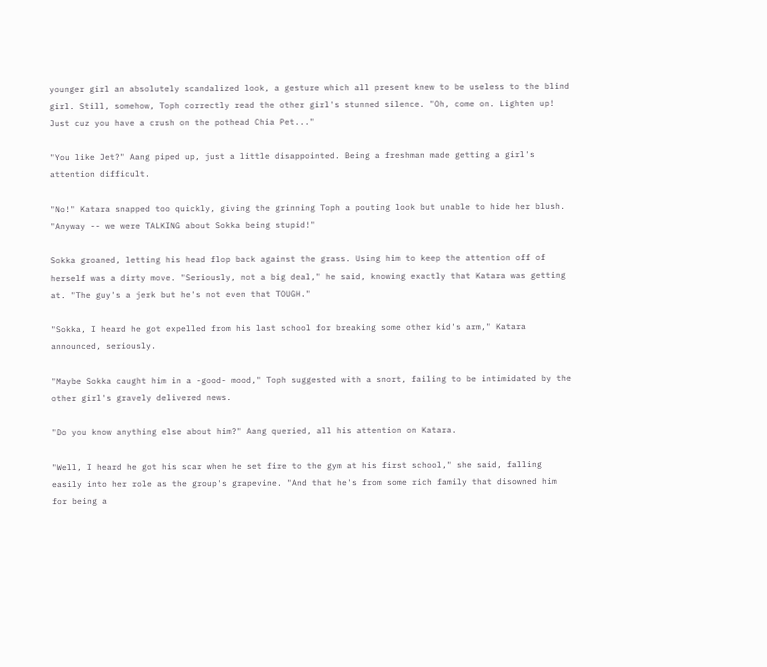younger girl an absolutely scandalized look, a gesture which all present knew to be useless to the blind girl. Still, somehow, Toph correctly read the other girl's stunned silence. "Oh, come on. Lighten up! Just cuz you have a crush on the pothead Chia Pet..."

"You like Jet?" Aang piped up, just a little disappointed. Being a freshman made getting a girl's attention difficult.

"No!" Katara snapped too quickly, giving the grinning Toph a pouting look but unable to hide her blush. "Anyway -- we were TALKING about Sokka being stupid!"

Sokka groaned, letting his head flop back against the grass. Using him to keep the attention off of herself was a dirty move. "Seriously, not a big deal," he said, knowing exactly that Katara was getting at. "The guy's a jerk but he's not even that TOUGH."

"Sokka, I heard he got expelled from his last school for breaking some other kid's arm," Katara announced, seriously.

"Maybe Sokka caught him in a -good- mood," Toph suggested with a snort, failing to be intimidated by the other girl's gravely delivered news.

"Do you know anything else about him?" Aang queried, all his attention on Katara.

"Well, I heard he got his scar when he set fire to the gym at his first school," she said, falling easily into her role as the group's grapevine. "And that he's from some rich family that disowned him for being a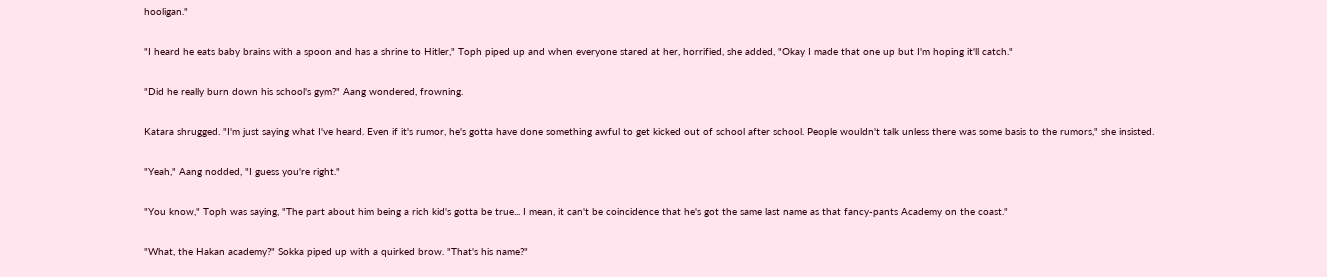hooligan."

"I heard he eats baby brains with a spoon and has a shrine to Hitler," Toph piped up and when everyone stared at her, horrified, she added, "Okay I made that one up but I'm hoping it'll catch."

"Did he really burn down his school's gym?" Aang wondered, frowning.

Katara shrugged. "I'm just saying what I've heard. Even if it's rumor, he's gotta have done something awful to get kicked out of school after school. People wouldn't talk unless there was some basis to the rumors," she insisted.

"Yeah," Aang nodded, "I guess you're right."

"You know," Toph was saying, "The part about him being a rich kid's gotta be true... I mean, it can't be coincidence that he's got the same last name as that fancy-pants Academy on the coast."

"What, the Hakan academy?" Sokka piped up with a quirked brow. "That's his name?"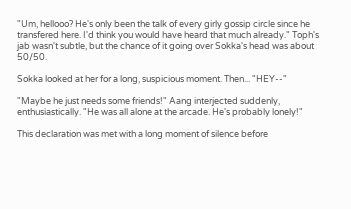"Um, hellooo? He's only been the talk of every girly gossip circle since he transfered here. I'd think you would have heard that much already." Toph's jab wasn't subtle, but the chance of it going over Sokka's head was about 50/50.

Sokka looked at her for a long, suspicious moment. Then... "HEY--"

"Maybe he just needs some friends!" Aang interjected suddenly, enthusiastically. "He was all alone at the arcade. He's probably lonely!"

This declaration was met with a long moment of silence before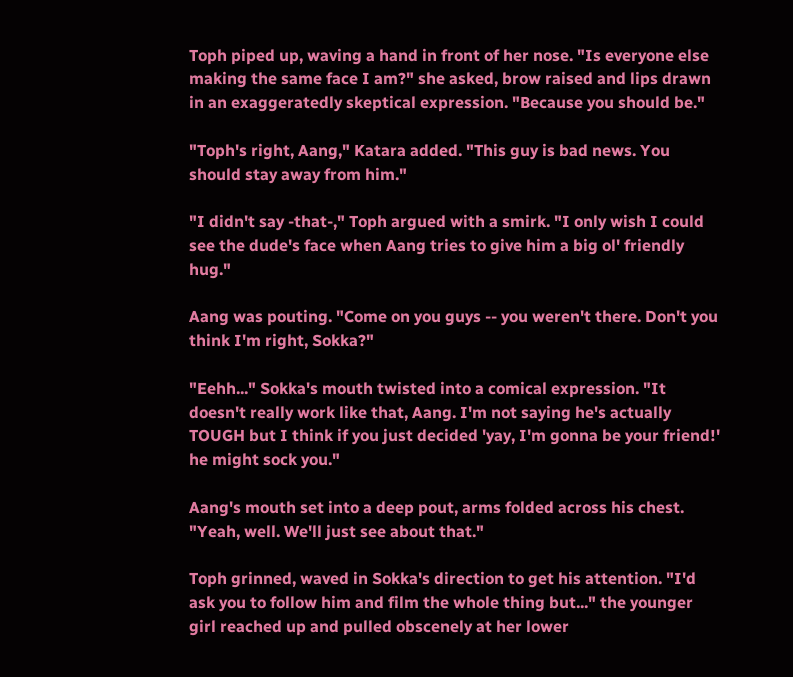Toph piped up, waving a hand in front of her nose. "Is everyone else making the same face I am?" she asked, brow raised and lips drawn in an exaggeratedly skeptical expression. "Because you should be."

"Toph's right, Aang," Katara added. "This guy is bad news. You should stay away from him."

"I didn't say -that-," Toph argued with a smirk. "I only wish I could see the dude's face when Aang tries to give him a big ol' friendly hug."

Aang was pouting. "Come on you guys -- you weren't there. Don't you think I'm right, Sokka?"

"Eehh..." Sokka's mouth twisted into a comical expression. "It doesn't really work like that, Aang. I'm not saying he's actually TOUGH but I think if you just decided 'yay, I'm gonna be your friend!' he might sock you."

Aang's mouth set into a deep pout, arms folded across his chest. "Yeah, well. We'll just see about that."

Toph grinned, waved in Sokka's direction to get his attention. "I'd ask you to follow him and film the whole thing but..." the younger girl reached up and pulled obscenely at her lower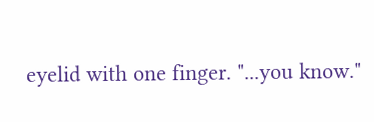eyelid with one finger. "...you know."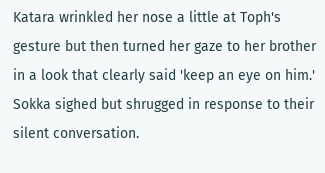Katara wrinkled her nose a little at Toph's gesture but then turned her gaze to her brother in a look that clearly said 'keep an eye on him.' Sokka sighed but shrugged in response to their silent conversation.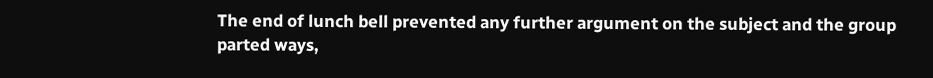The end of lunch bell prevented any further argument on the subject and the group parted ways,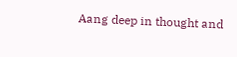Aang deep in thought and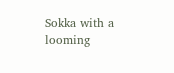Sokka with a looming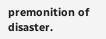premonition of disaster.